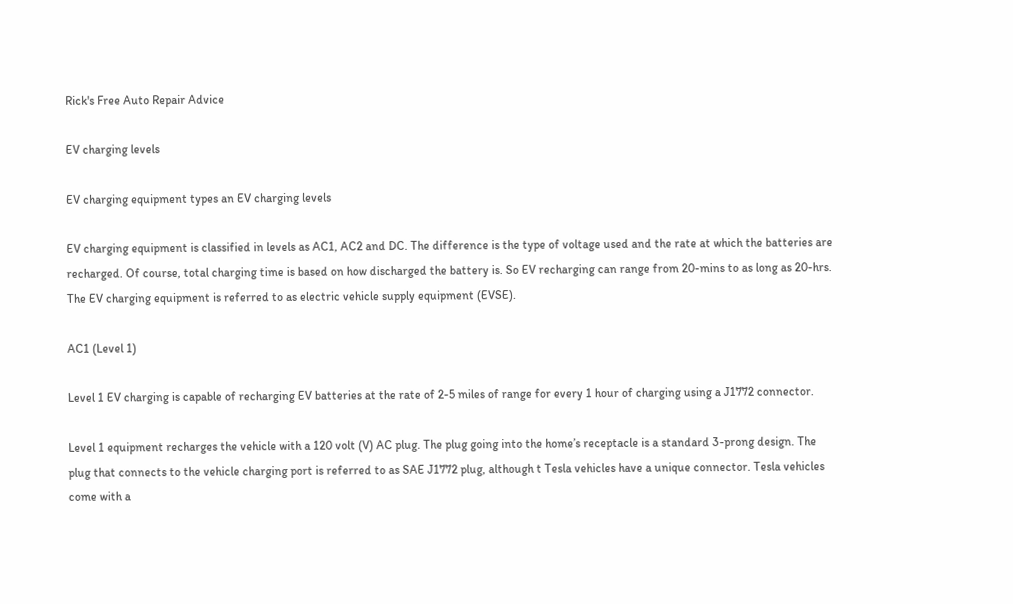Rick's Free Auto Repair Advice

EV charging levels

EV charging equipment types an EV charging levels

EV charging equipment is classified in levels as AC1, AC2 and DC. The difference is the type of voltage used and the rate at which the batteries are recharged. Of course, total charging time is based on how discharged the battery is. So EV recharging can range from 20-mins to as long as 20-hrs. The EV charging equipment is referred to as electric vehicle supply equipment (EVSE).

AC1 (Level 1)

Level 1 EV charging is capable of recharging EV batteries at the rate of 2-5 miles of range for every 1 hour of charging using a J1772 connector.

Level 1 equipment recharges the vehicle with a 120 volt (V) AC plug. The plug going into the home’s receptacle is a standard 3-prong design. The plug that connects to the vehicle charging port is referred to as SAE J1772 plug, although t Tesla vehicles have a unique connector. Tesla vehicles come with a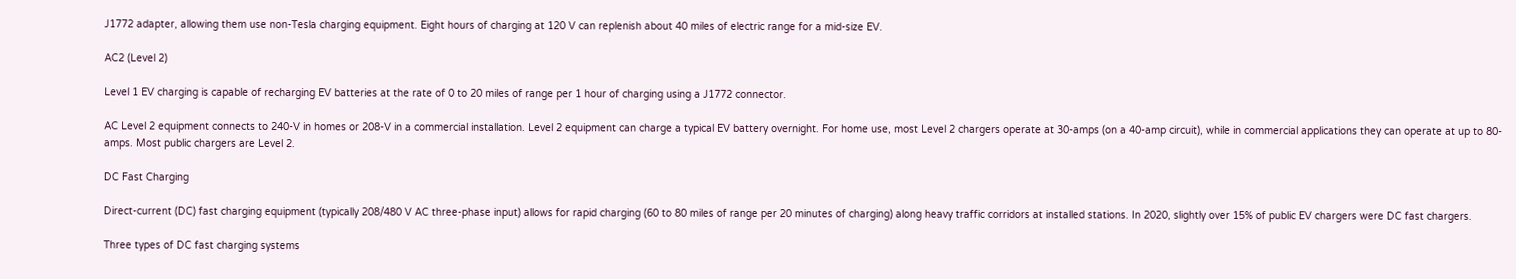J1772 adapter, allowing them use non-Tesla charging equipment. Eight hours of charging at 120 V can replenish about 40 miles of electric range for a mid-size EV.

AC2 (Level 2)

Level 1 EV charging is capable of recharging EV batteries at the rate of 0 to 20 miles of range per 1 hour of charging using a J1772 connector.

AC Level 2 equipment connects to 240-V in homes or 208-V in a commercial installation. Level 2 equipment can charge a typical EV battery overnight. For home use, most Level 2 chargers operate at 30-amps (on a 40-amp circuit), while in commercial applications they can operate at up to 80-amps. Most public chargers are Level 2.

DC Fast Charging

Direct-current (DC) fast charging equipment (typically 208/480 V AC three-phase input) allows for rapid charging (60 to 80 miles of range per 20 minutes of charging) along heavy traffic corridors at installed stations. In 2020, slightly over 15% of public EV chargers were DC fast chargers.

Three types of DC fast charging systems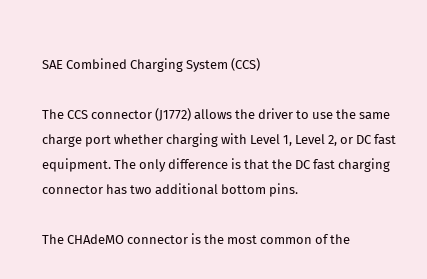SAE Combined Charging System (CCS)

The CCS connector (J1772) allows the driver to use the same charge port whether charging with Level 1, Level 2, or DC fast equipment. The only difference is that the DC fast charging connector has two additional bottom pins.

The CHAdeMO connector is the most common of the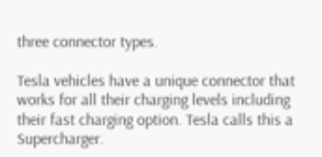three connector types.

Tesla vehicles have a unique connector that works for all their charging levels including their fast charging option. Tesla calls this a Supercharger.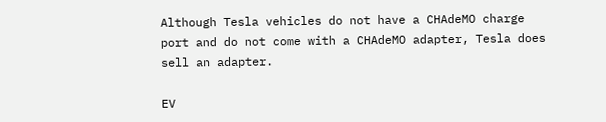Although Tesla vehicles do not have a CHAdeMO charge port and do not come with a CHAdeMO adapter, Tesla does sell an adapter.

EV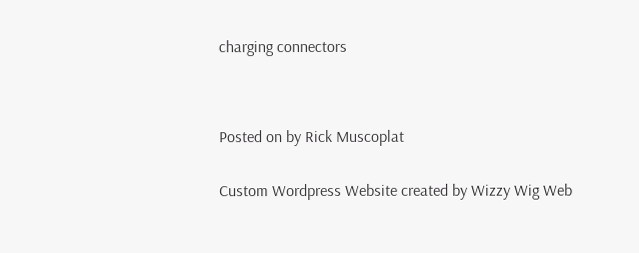charging connectors




Posted on by Rick Muscoplat


Custom Wordpress Website created by Wizzy Wig Web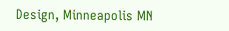Design, Minneapolis MN